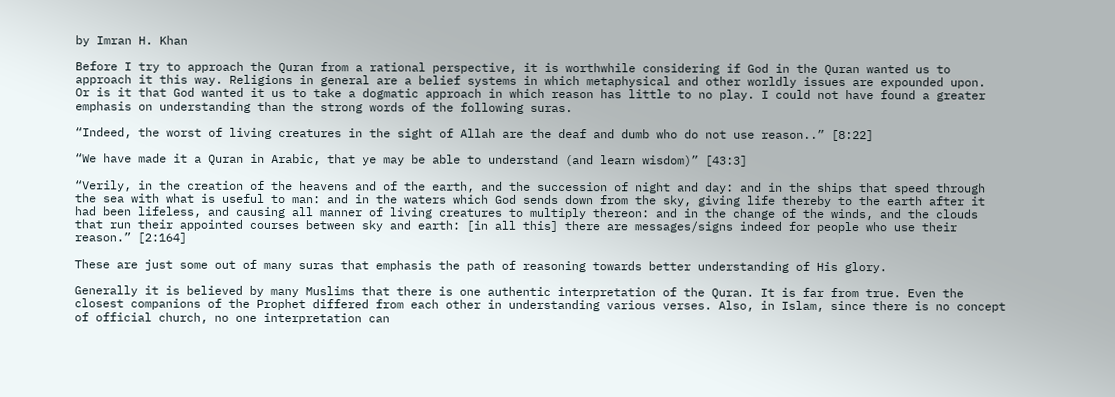by Imran H. Khan

Before I try to approach the Quran from a rational perspective, it is worthwhile considering if God in the Quran wanted us to approach it this way. Religions in general are a belief systems in which metaphysical and other worldly issues are expounded upon.  Or is it that God wanted it us to take a dogmatic approach in which reason has little to no play. I could not have found a greater emphasis on understanding than the strong words of the following suras.

“Indeed, the worst of living creatures in the sight of Allah are the deaf and dumb who do not use reason..” [8:22]

“We have made it a Quran in Arabic, that ye may be able to understand (and learn wisdom)” [43:3]

“Verily, in the creation of the heavens and of the earth, and the succession of night and day: and in the ships that speed through the sea with what is useful to man: and in the waters which God sends down from the sky, giving life thereby to the earth after it had been lifeless, and causing all manner of living creatures to multiply thereon: and in the change of the winds, and the clouds that run their appointed courses between sky and earth: [in all this] there are messages/signs indeed for people who use their reason.” [2:164]

These are just some out of many suras that emphasis the path of reasoning towards better understanding of His glory.

Generally it is believed by many Muslims that there is one authentic interpretation of the Quran. It is far from true. Even the closest companions of the Prophet differed from each other in understanding various verses. Also, in Islam, since there is no concept of official church, no one interpretation can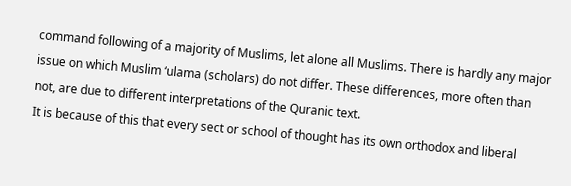command following of a majority of Muslims, let alone all Muslims. There is hardly any major issue on which Muslim ‘ulama (scholars) do not differ. These differences, more often than not, are due to different interpretations of the Quranic text.
It is because of this that every sect or school of thought has its own orthodox and liberal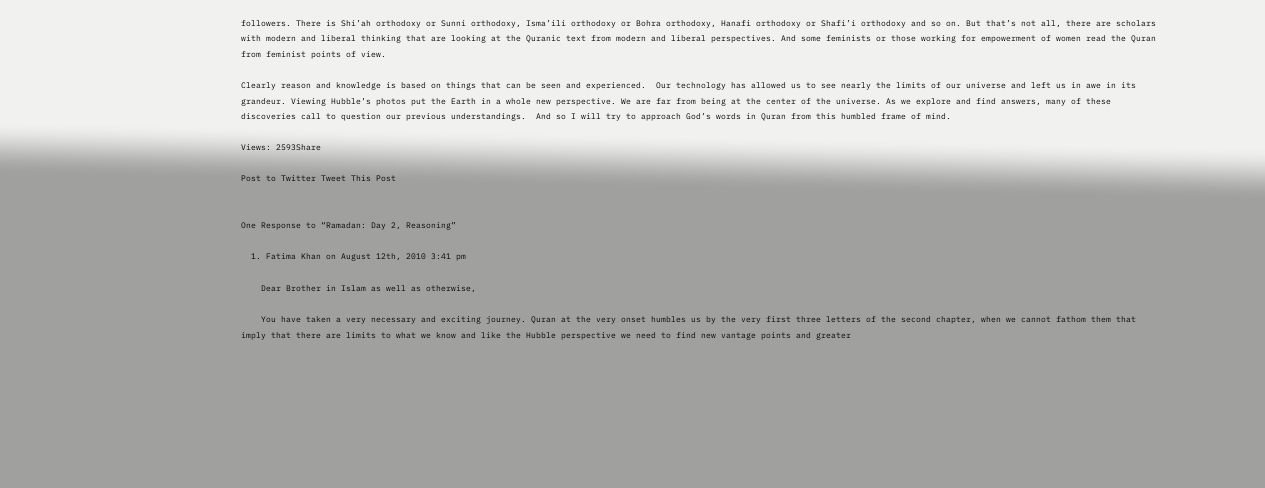followers. There is Shi’ah orthodoxy or Sunni orthodoxy, Isma’ili orthodoxy or Bohra orthodoxy, Hanafi orthodoxy or Shafi’i orthodoxy and so on. But that’s not all, there are scholars with modern and liberal thinking that are looking at the Quranic text from modern and liberal perspectives. And some feminists or those working for empowerment of women read the Quran from feminist points of view.

Clearly reason and knowledge is based on things that can be seen and experienced.  Our technology has allowed us to see nearly the limits of our universe and left us in awe in its grandeur. Viewing Hubble’s photos put the Earth in a whole new perspective. We are far from being at the center of the universe. As we explore and find answers, many of these discoveries call to question our previous understandings.  And so I will try to approach God’s words in Quran from this humbled frame of mind.

Views: 2593Share

Post to Twitter Tweet This Post


One Response to “Ramadan: Day 2, Reasoning”

  1. Fatima Khan on August 12th, 2010 3:41 pm

    Dear Brother in Islam as well as otherwise,

    You have taken a very necessary and exciting journey. Quran at the very onset humbles us by the very first three letters of the second chapter, when we cannot fathom them that imply that there are limits to what we know and like the Hubble perspective we need to find new vantage points and greater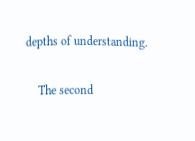depths of understanding.

    The second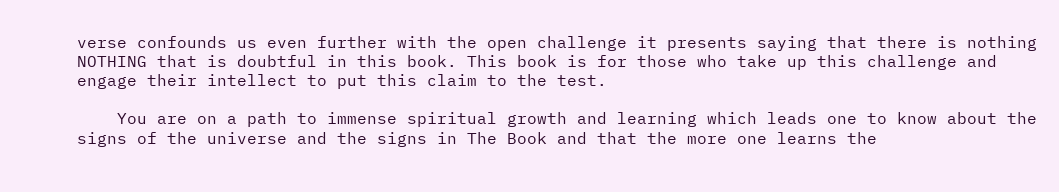verse confounds us even further with the open challenge it presents saying that there is nothing NOTHING that is doubtful in this book. This book is for those who take up this challenge and engage their intellect to put this claim to the test.

    You are on a path to immense spiritual growth and learning which leads one to know about the signs of the universe and the signs in The Book and that the more one learns the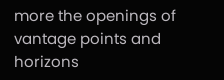more the openings of vantage points and horizons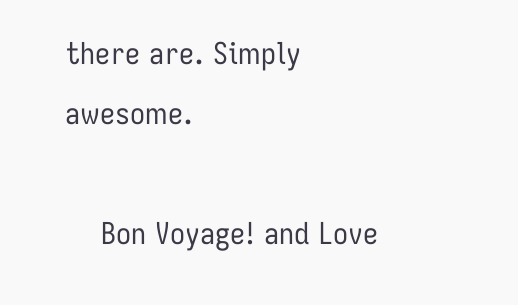there are. Simply awesome.

    Bon Voyage! and Love